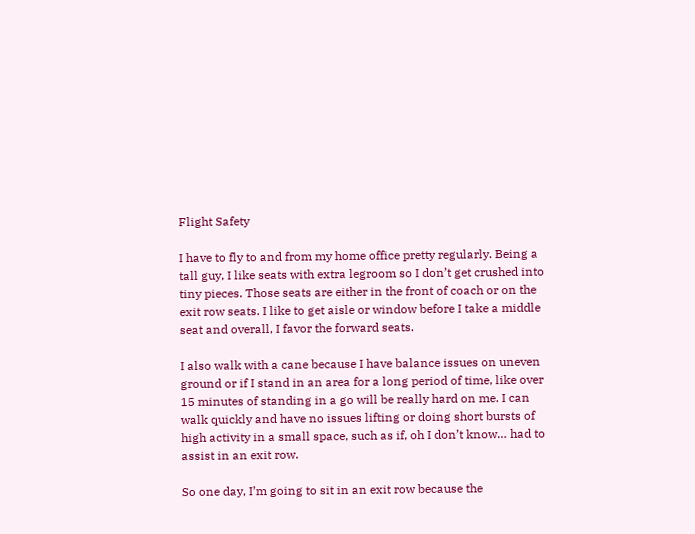Flight Safety

I have to fly to and from my home office pretty regularly. Being a tall guy, I like seats with extra legroom so I don’t get crushed into tiny pieces. Those seats are either in the front of coach or on the exit row seats. I like to get aisle or window before I take a middle seat and overall, I favor the forward seats.

I also walk with a cane because I have balance issues on uneven ground or if I stand in an area for a long period of time, like over 15 minutes of standing in a go will be really hard on me. I can walk quickly and have no issues lifting or doing short bursts of high activity in a small space, such as if, oh I don’t know… had to assist in an exit row.

So one day, I’m going to sit in an exit row because the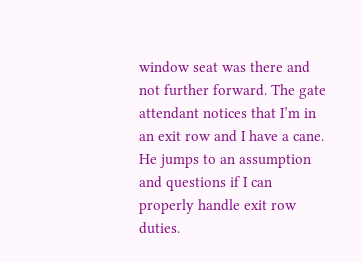window seat was there and not further forward. The gate attendant notices that I’m in an exit row and I have a cane. He jumps to an assumption and questions if I can properly handle exit row duties.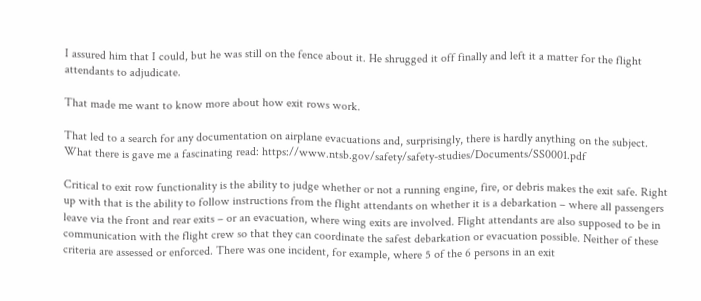I assured him that I could, but he was still on the fence about it. He shrugged it off finally and left it a matter for the flight attendants to adjudicate.

That made me want to know more about how exit rows work.

That led to a search for any documentation on airplane evacuations and, surprisingly, there is hardly anything on the subject. What there is gave me a fascinating read: https://www.ntsb.gov/safety/safety-studies/Documents/SS0001.pdf

Critical to exit row functionality is the ability to judge whether or not a running engine, fire, or debris makes the exit safe. Right up with that is the ability to follow instructions from the flight attendants on whether it is a debarkation – where all passengers leave via the front and rear exits – or an evacuation, where wing exits are involved. Flight attendants are also supposed to be in communication with the flight crew so that they can coordinate the safest debarkation or evacuation possible. Neither of these criteria are assessed or enforced. There was one incident, for example, where 5 of the 6 persons in an exit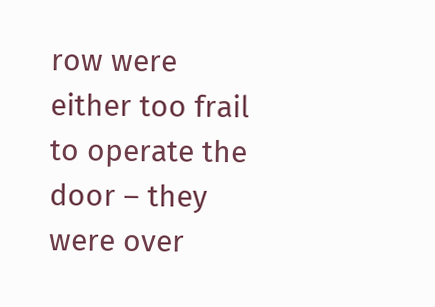row were either too frail to operate the door – they were over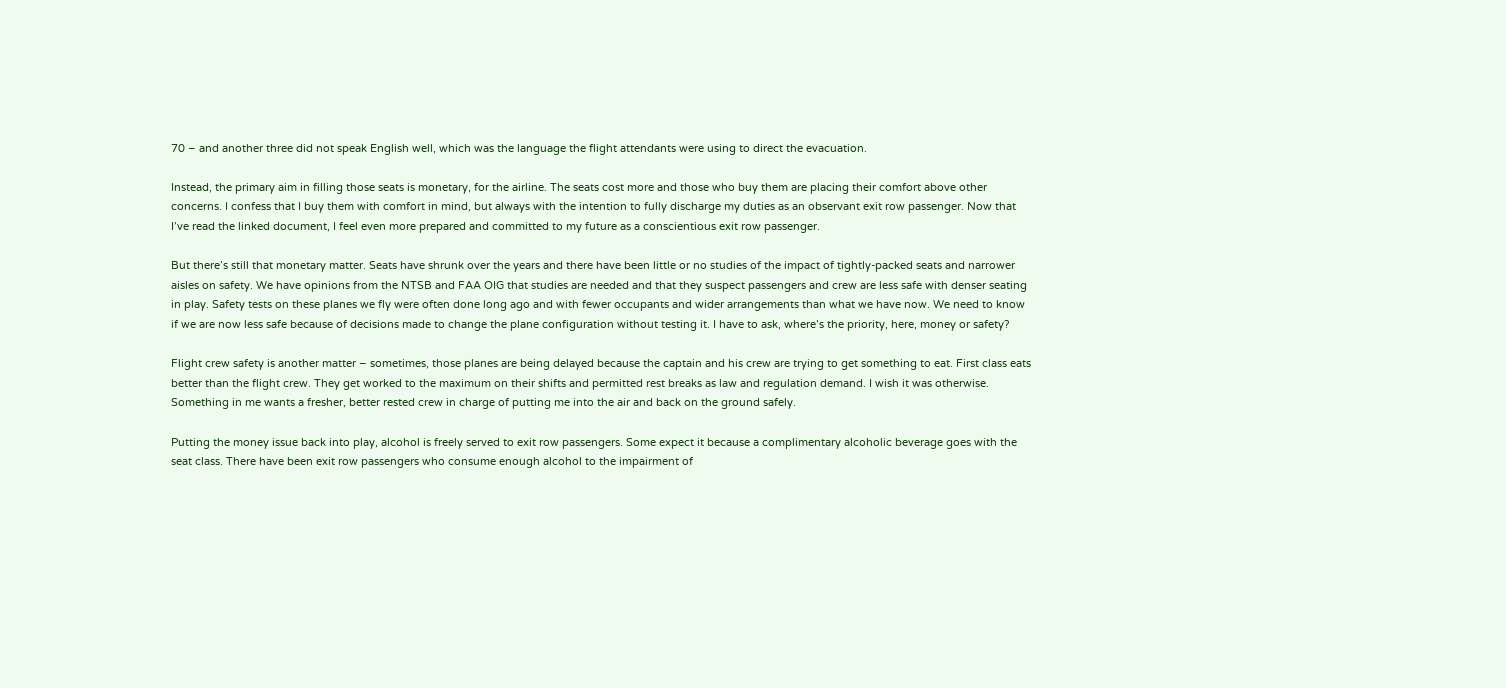70 – and another three did not speak English well, which was the language the flight attendants were using to direct the evacuation.

Instead, the primary aim in filling those seats is monetary, for the airline. The seats cost more and those who buy them are placing their comfort above other concerns. I confess that I buy them with comfort in mind, but always with the intention to fully discharge my duties as an observant exit row passenger. Now that I’ve read the linked document, I feel even more prepared and committed to my future as a conscientious exit row passenger.

But there’s still that monetary matter. Seats have shrunk over the years and there have been little or no studies of the impact of tightly-packed seats and narrower aisles on safety. We have opinions from the NTSB and FAA OIG that studies are needed and that they suspect passengers and crew are less safe with denser seating in play. Safety tests on these planes we fly were often done long ago and with fewer occupants and wider arrangements than what we have now. We need to know if we are now less safe because of decisions made to change the plane configuration without testing it. I have to ask, where’s the priority, here, money or safety?

Flight crew safety is another matter – sometimes, those planes are being delayed because the captain and his crew are trying to get something to eat. First class eats better than the flight crew. They get worked to the maximum on their shifts and permitted rest breaks as law and regulation demand. I wish it was otherwise. Something in me wants a fresher, better rested crew in charge of putting me into the air and back on the ground safely.

Putting the money issue back into play, alcohol is freely served to exit row passengers. Some expect it because a complimentary alcoholic beverage goes with the seat class. There have been exit row passengers who consume enough alcohol to the impairment of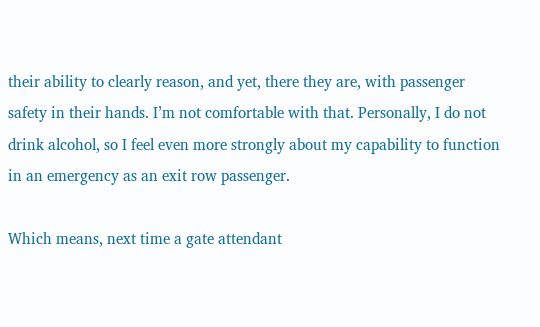their ability to clearly reason, and yet, there they are, with passenger safety in their hands. I’m not comfortable with that. Personally, I do not drink alcohol, so I feel even more strongly about my capability to function in an emergency as an exit row passenger.

Which means, next time a gate attendant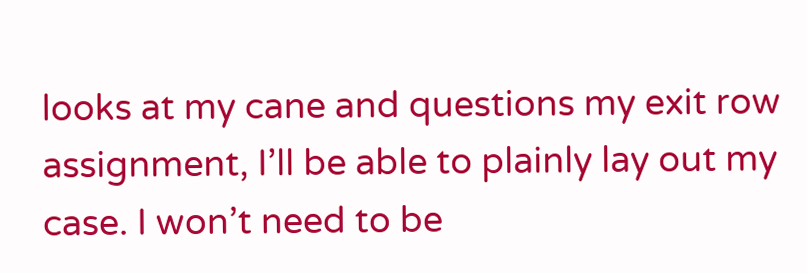looks at my cane and questions my exit row assignment, I’ll be able to plainly lay out my case. I won’t need to be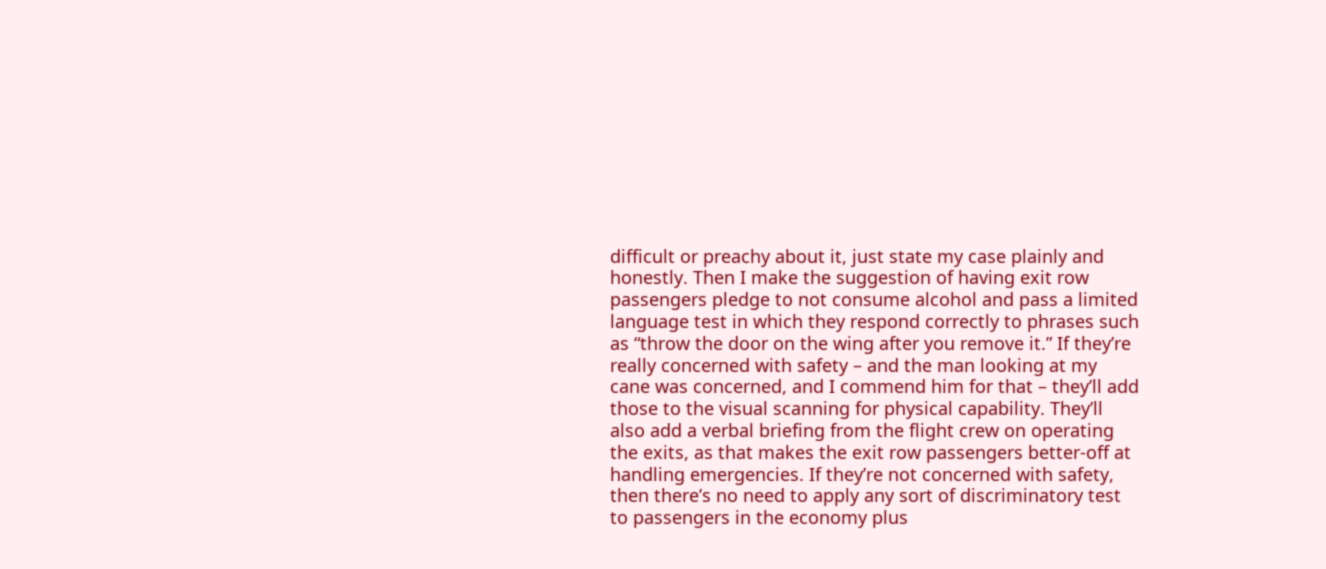difficult or preachy about it, just state my case plainly and honestly. Then I make the suggestion of having exit row passengers pledge to not consume alcohol and pass a limited language test in which they respond correctly to phrases such as “throw the door on the wing after you remove it.” If they’re really concerned with safety – and the man looking at my cane was concerned, and I commend him for that – they’ll add those to the visual scanning for physical capability. They’ll also add a verbal briefing from the flight crew on operating the exits, as that makes the exit row passengers better-off at handling emergencies. If they’re not concerned with safety, then there’s no need to apply any sort of discriminatory test to passengers in the economy plus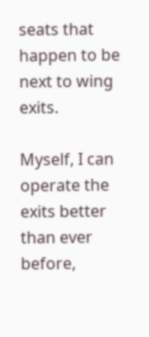seats that happen to be next to wing exits.

Myself, I can operate the exits better than ever before,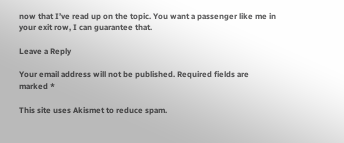now that I’ve read up on the topic. You want a passenger like me in your exit row, I can guarantee that.

Leave a Reply

Your email address will not be published. Required fields are marked *

This site uses Akismet to reduce spam.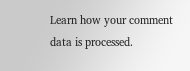Learn how your comment data is processed.